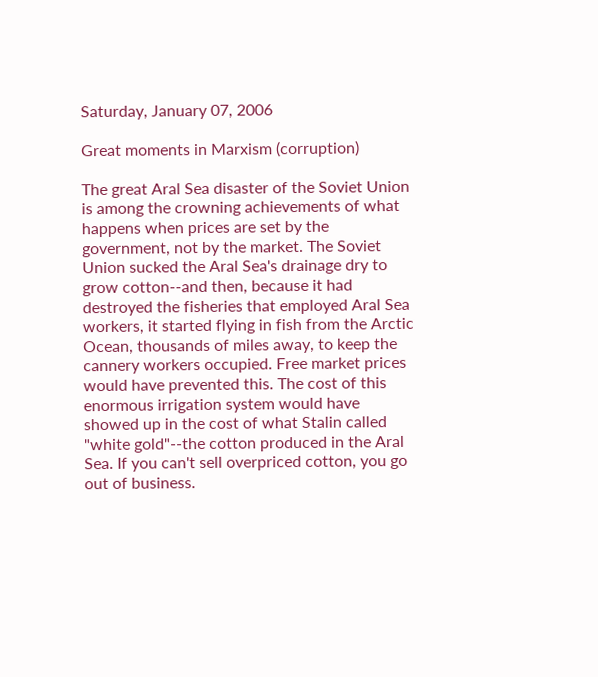Saturday, January 07, 2006

Great moments in Marxism (corruption)

The great Aral Sea disaster of the Soviet Union is among the crowning achievements of what happens when prices are set by the government, not by the market. The Soviet Union sucked the Aral Sea's drainage dry to grow cotton--and then, because it had destroyed the fisheries that employed Aral Sea workers, it started flying in fish from the Arctic Ocean, thousands of miles away, to keep the cannery workers occupied. Free market prices would have prevented this. The cost of this enormous irrigation system would have showed up in the cost of what Stalin called "white gold"--the cotton produced in the Aral Sea. If you can't sell overpriced cotton, you go out of business.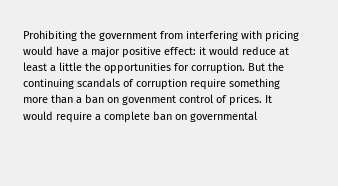Prohibiting the government from interfering with pricing would have a major positive effect: it would reduce at least a little the opportunities for corruption. But the continuing scandals of corruption require something more than a ban on govenment control of prices. It would require a complete ban on governmental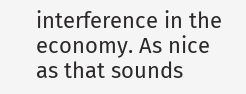interference in the economy. As nice as that sounds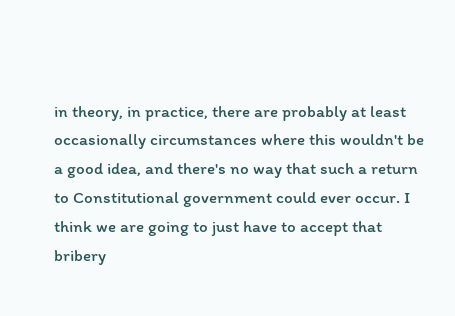in theory, in practice, there are probably at least occasionally circumstances where this wouldn't be a good idea, and there's no way that such a return to Constitutional government could ever occur. I think we are going to just have to accept that bribery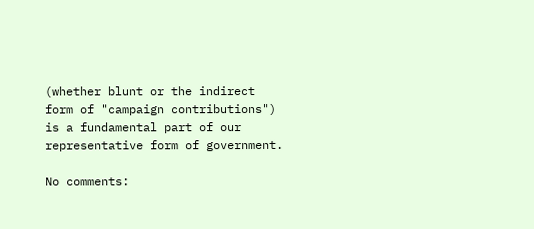(whether blunt or the indirect form of "campaign contributions") is a fundamental part of our representative form of government.

No comments: